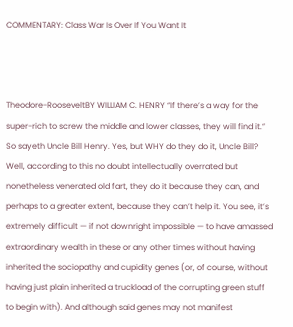COMMENTARY: Class War Is Over If You Want It



Theodore-RooseveltBY WILLIAM C. HENRY “If there’s a way for the super-rich to screw the middle and lower classes, they will find it.” So sayeth Uncle Bill Henry. Yes, but WHY do they do it, Uncle Bill? Well, according to this no doubt intellectually overrated but nonetheless venerated old fart, they do it because they can, and perhaps to a greater extent, because they can’t help it. You see, it’s extremely difficult — if not downright impossible — to have amassed extraordinary wealth in these or any other times without having inherited the sociopathy and cupidity genes (or, of course, without having just plain inherited a truckload of the corrupting green stuff to begin with). And although said genes may not manifest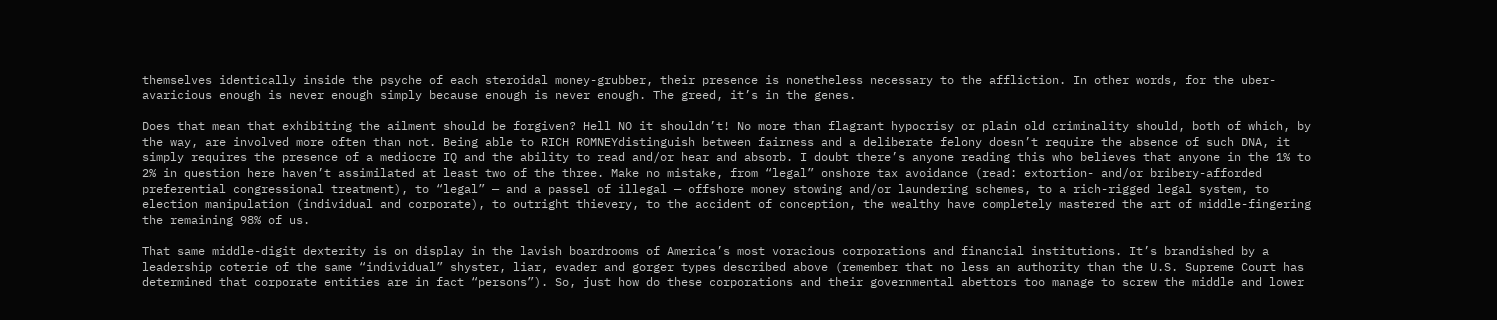themselves identically inside the psyche of each steroidal money-grubber, their presence is nonetheless necessary to the affliction. In other words, for the uber-avaricious enough is never enough simply because enough is never enough. The greed, it’s in the genes.

Does that mean that exhibiting the ailment should be forgiven? Hell NO it shouldn’t! No more than flagrant hypocrisy or plain old criminality should, both of which, by the way, are involved more often than not. Being able to RICH ROMNEYdistinguish between fairness and a deliberate felony doesn’t require the absence of such DNA, it simply requires the presence of a mediocre IQ and the ability to read and/or hear and absorb. I doubt there’s anyone reading this who believes that anyone in the 1% to 2% in question here haven’t assimilated at least two of the three. Make no mistake, from “legal” onshore tax avoidance (read: extortion- and/or bribery-afforded preferential congressional treatment), to “legal” — and a passel of illegal — offshore money stowing and/or laundering schemes, to a rich-rigged legal system, to election manipulation (individual and corporate), to outright thievery, to the accident of conception, the wealthy have completely mastered the art of middle-fingering the remaining 98% of us.

That same middle-digit dexterity is on display in the lavish boardrooms of America’s most voracious corporations and financial institutions. It’s brandished by a leadership coterie of the same “individual” shyster, liar, evader and gorger types described above (remember that no less an authority than the U.S. Supreme Court has determined that corporate entities are in fact “persons”). So, just how do these corporations and their governmental abettors too manage to screw the middle and lower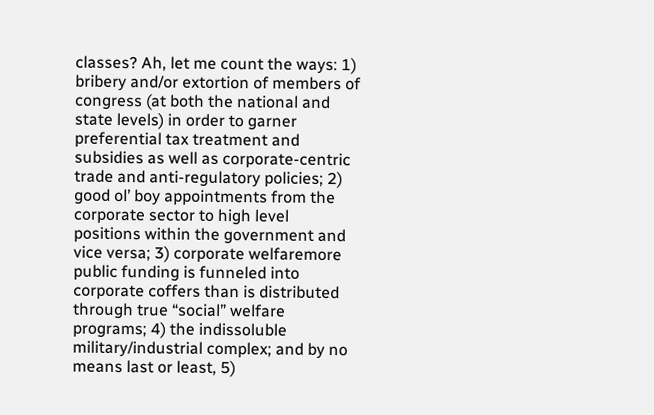classes? Ah, let me count the ways: 1) bribery and/or extortion of members of congress (at both the national and state levels) in order to garner preferential tax treatment and subsidies as well as corporate-centric trade and anti-regulatory policies; 2) good ol’ boy appointments from the corporate sector to high level positions within the government and vice versa; 3) corporate welfaremore public funding is funneled into corporate coffers than is distributed through true “social” welfare programs; 4) the indissoluble military/industrial complex; and by no means last or least, 5)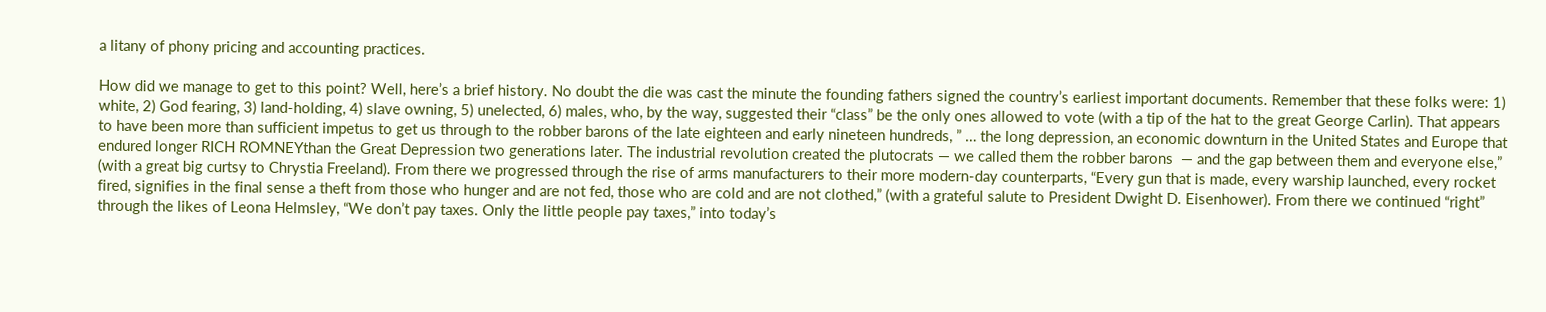a litany of phony pricing and accounting practices.

How did we manage to get to this point? Well, here’s a brief history. No doubt the die was cast the minute the founding fathers signed the country’s earliest important documents. Remember that these folks were: 1) white, 2) God fearing, 3) land-holding, 4) slave owning, 5) unelected, 6) males, who, by the way, suggested their “class” be the only ones allowed to vote (with a tip of the hat to the great George Carlin). That appears to have been more than sufficient impetus to get us through to the robber barons of the late eighteen and early nineteen hundreds, ” … the long depression, an economic downturn in the United States and Europe that endured longer RICH ROMNEYthan the Great Depression two generations later. The industrial revolution created the plutocrats — we called them the robber barons  — and the gap between them and everyone else,” (with a great big curtsy to Chrystia Freeland). From there we progressed through the rise of arms manufacturers to their more modern-day counterparts, “Every gun that is made, every warship launched, every rocket fired, signifies in the final sense a theft from those who hunger and are not fed, those who are cold and are not clothed,” (with a grateful salute to President Dwight D. Eisenhower). From there we continued “right” through the likes of Leona Helmsley, “We don’t pay taxes. Only the little people pay taxes,” into today’s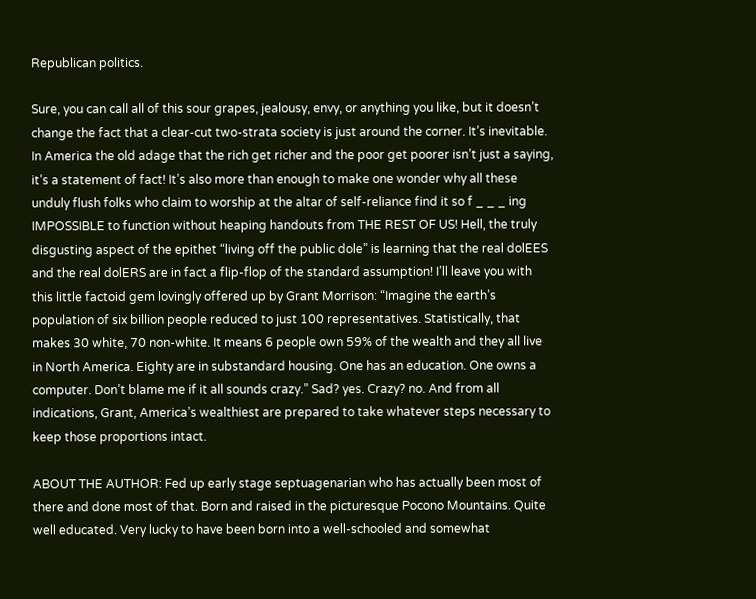Republican politics.

Sure, you can call all of this sour grapes, jealousy, envy, or anything you like, but it doesn’t change the fact that a clear-cut two-strata society is just around the corner. It’s inevitable. In America the old adage that the rich get richer and the poor get poorer isn’t just a saying, it’s a statement of fact! It’s also more than enough to make one wonder why all these unduly flush folks who claim to worship at the altar of self-reliance find it so f _ _ _ ing IMPOSSIBLE to function without heaping handouts from THE REST OF US! Hell, the truly disgusting aspect of the epithet “living off the public dole” is learning that the real dolEES and the real dolERS are in fact a flip-flop of the standard assumption! I’ll leave you with this little factoid gem lovingly offered up by Grant Morrison: “Imagine the earth’s population of six billion people reduced to just 100 representatives. Statistically, that makes 30 white, 70 non-white. It means 6 people own 59% of the wealth and they all live in North America. Eighty are in substandard housing. One has an education. One owns a computer. Don’t blame me if it all sounds crazy.” Sad? yes. Crazy? no. And from all indications, Grant, America’s wealthiest are prepared to take whatever steps necessary to keep those proportions intact.

ABOUT THE AUTHOR: Fed up early stage septuagenarian who has actually been most of there and done most of that. Born and raised in the picturesque Pocono Mountains. Quite well educated. Very lucky to have been born into a well-schooled and somewhat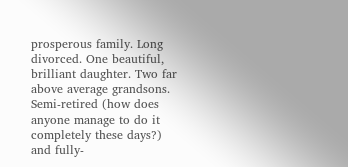prosperous family. Long divorced. One beautiful, brilliant daughter. Two far above average grandsons. Semi-retired (how does anyone manage to do it completely these days?) and fully-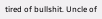tired of bullshit. Uncle of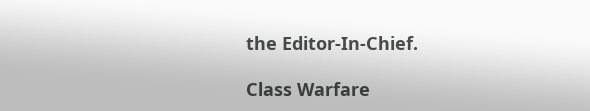the Editor-In-Chief.

Class Warfare